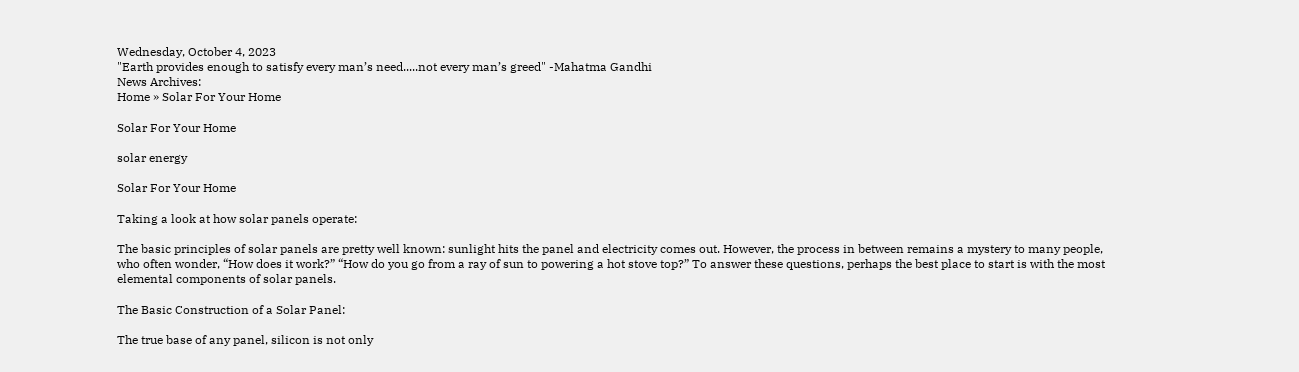Wednesday, October 4, 2023
"Earth provides enough to satisfy every man’s need.....not every man’s greed" -Mahatma Gandhi
News Archives:
Home » Solar For Your Home

Solar For Your Home

solar energy

Solar For Your Home

Taking a look at how solar panels operate:

The basic principles of solar panels are pretty well known: sunlight hits the panel and electricity comes out. However, the process in between remains a mystery to many people, who often wonder, “How does it work?” “How do you go from a ray of sun to powering a hot stove top?” To answer these questions, perhaps the best place to start is with the most elemental components of solar panels.

The Basic Construction of a Solar Panel:

The true base of any panel, silicon is not only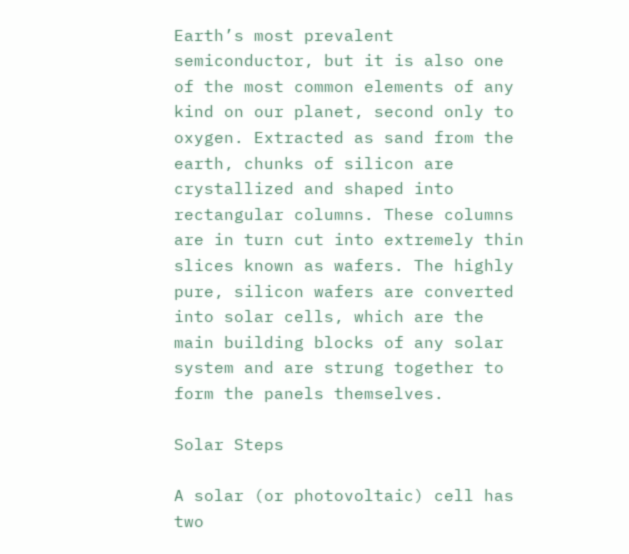Earth’s most prevalent semiconductor, but it is also one of the most common elements of any kind on our planet, second only to oxygen. Extracted as sand from the earth, chunks of silicon are crystallized and shaped into rectangular columns. These columns are in turn cut into extremely thin slices known as wafers. The highly pure, silicon wafers are converted into solar cells, which are the main building blocks of any solar system and are strung together to form the panels themselves.

Solar Steps

A solar (or photovoltaic) cell has two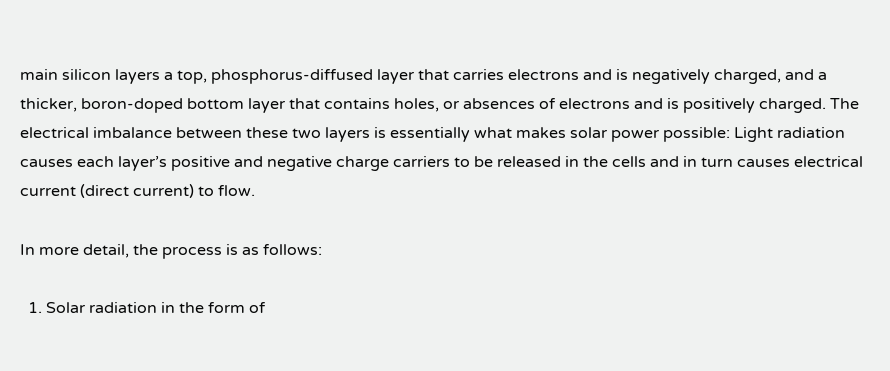main silicon layers a top, phosphorus-diffused layer that carries electrons and is negatively charged, and a thicker, boron-doped bottom layer that contains holes, or absences of electrons and is positively charged. The electrical imbalance between these two layers is essentially what makes solar power possible: Light radiation causes each layer’s positive and negative charge carriers to be released in the cells and in turn causes electrical current (direct current) to flow.

In more detail, the process is as follows:

  1. Solar radiation in the form of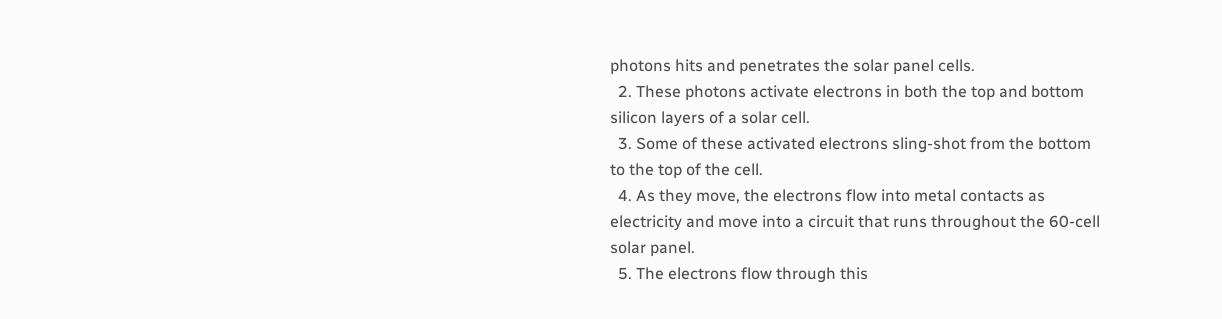photons hits and penetrates the solar panel cells.
  2. These photons activate electrons in both the top and bottom silicon layers of a solar cell.
  3. Some of these activated electrons sling-shot from the bottom to the top of the cell.
  4. As they move, the electrons flow into metal contacts as electricity and move into a circuit that runs throughout the 60-cell solar panel.
  5. The electrons flow through this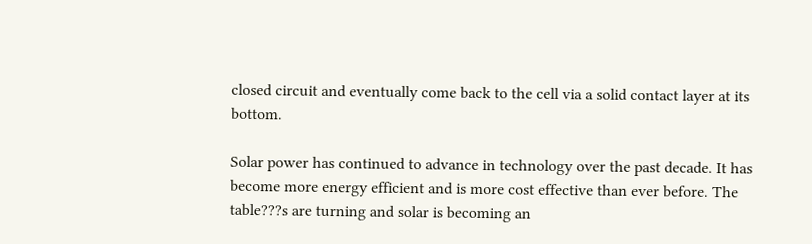closed circuit and eventually come back to the cell via a solid contact layer at its bottom.

Solar power has continued to advance in technology over the past decade. It has become more energy efficient and is more cost effective than ever before. The table???s are turning and solar is becoming an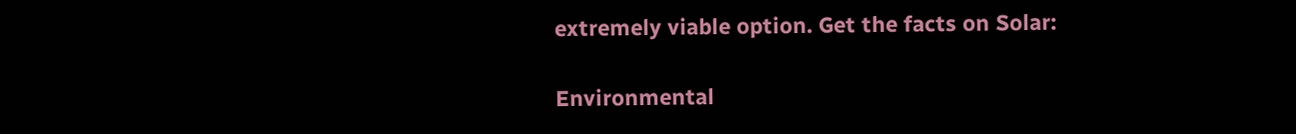extremely viable option. Get the facts on Solar:

Environmental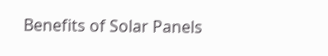Benefits of Solar Panels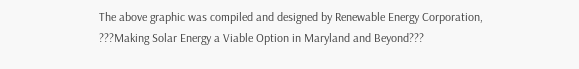The above graphic was compiled and designed by Renewable Energy Corporation, ???Making Solar Energy a Viable Option in Maryland and Beyond???